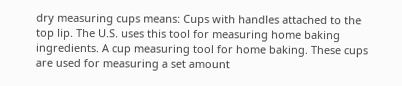dry measuring cups means: Cups with handles attached to the top lip. The U.S. uses this tool for measuring home baking ingredients. A cup measuring tool for home baking. These cups are used for measuring a set amount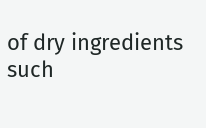of dry ingredients such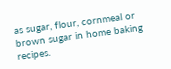as sugar, flour, cornmeal or brown sugar in home baking recipes.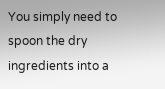You simply need to spoon the dry ingredients into a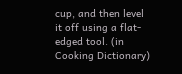cup, and then level it off using a flat-edged tool. (in Cooking Dictionary)